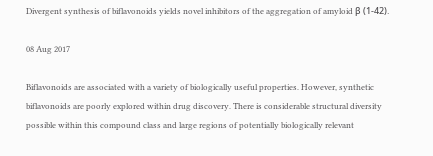Divergent synthesis of biflavonoids yields novel inhibitors of the aggregation of amyloid β (1-42).

08 Aug 2017

Biflavonoids are associated with a variety of biologically useful properties. However, synthetic biflavonoids are poorly explored within drug discovery. There is considerable structural diversity possible within this compound class and large regions of potentially biologically relevant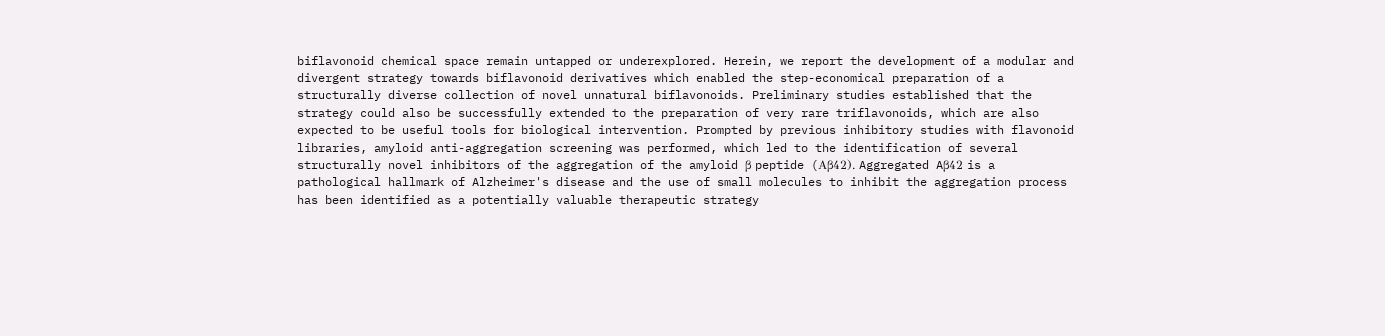biflavonoid chemical space remain untapped or underexplored. Herein, we report the development of a modular and divergent strategy towards biflavonoid derivatives which enabled the step-economical preparation of a structurally diverse collection of novel unnatural biflavonoids. Preliminary studies established that the strategy could also be successfully extended to the preparation of very rare triflavonoids, which are also expected to be useful tools for biological intervention. Prompted by previous inhibitory studies with flavonoid libraries, amyloid anti-aggregation screening was performed, which led to the identification of several structurally novel inhibitors of the aggregation of the amyloid β peptide (Aβ42). Aggregated Aβ42 is a pathological hallmark of Alzheimer's disease and the use of small molecules to inhibit the aggregation process has been identified as a potentially valuable therapeutic strategy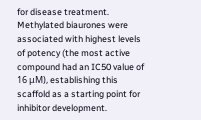for disease treatment. Methylated biaurones were associated with highest levels of potency (the most active compound had an IC50 value of 16 μM), establishing this scaffold as a starting point for inhibitor development.